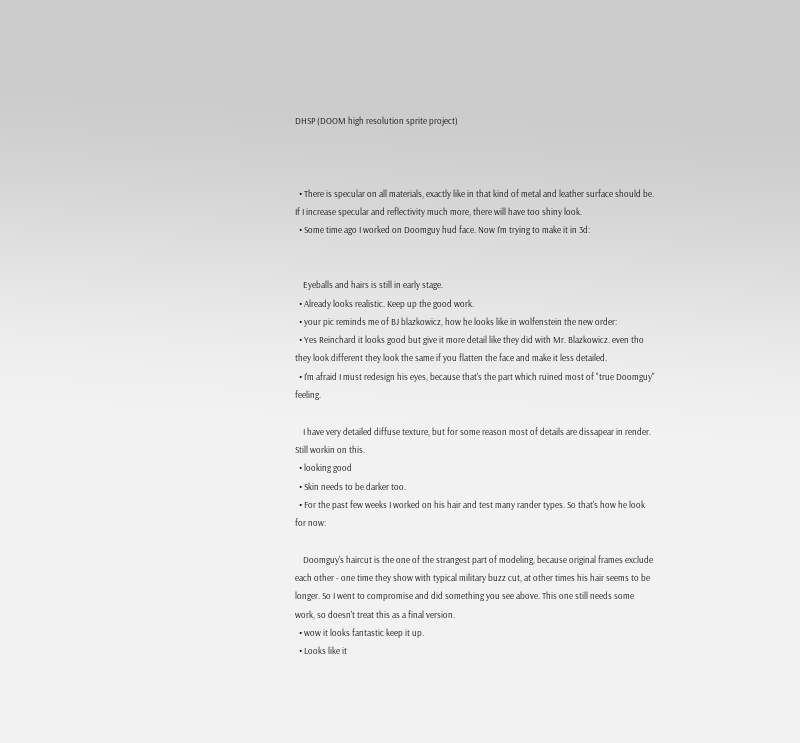DHSP (DOOM high resolution sprite project)



  • There is specular on all materials, exactly like in that kind of metal and leather surface should be. If I increase specular and reflectivity much more, there will have too shiny look.
  • Some time ago I worked on Doomguy hud face. Now I'm trying to make it in 3d:


    Eyeballs and hairs is still in early stage.
  • Already looks realistic. Keep up the good work.
  • your pic reminds me of BJ blazkowicz, how he looks like in wolfenstein the new order:
  • Yes Reinchard it looks good but give it more detail like they did with Mr. Blazkowicz. even tho they look different they look the same if you flatten the face and make it less detailed.
  • I'm afraid I must redesign his eyes, because that's the part which ruined most of "true Doomguy" feeling.

    I have very detailed diffuse texture, but for some reason most of details are dissapear in render. Still workin on this.
  • looking good
  • Skin needs to be darker too.
  • For the past few weeks I worked on his hair and test many rander types. So that's how he look for now:

    Doomguy's haircut is the one of the strangest part of modeling, because original frames exclude each other - one time they show with typical military buzz cut, at other times his hair seems to be longer. So I went to compromise and did something you see above. This one still needs some work, so doesn't treat this as a final version.
  • wow it looks fantastic keep it up.
  • Looks like it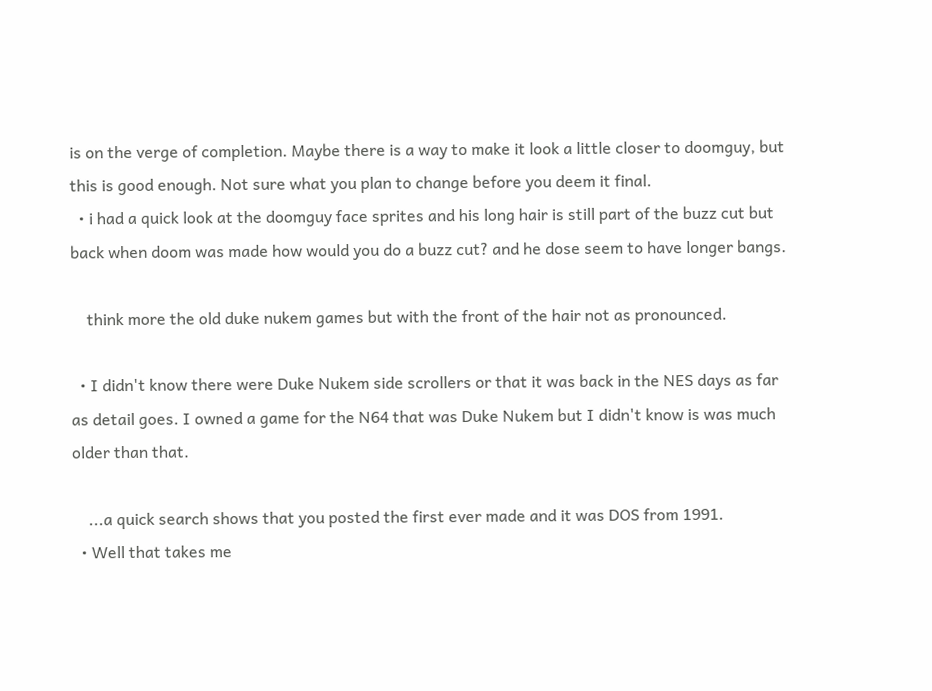is on the verge of completion. Maybe there is a way to make it look a little closer to doomguy, but this is good enough. Not sure what you plan to change before you deem it final.
  • i had a quick look at the doomguy face sprites and his long hair is still part of the buzz cut but back when doom was made how would you do a buzz cut? and he dose seem to have longer bangs.

    think more the old duke nukem games but with the front of the hair not as pronounced.

  • I didn't know there were Duke Nukem side scrollers or that it was back in the NES days as far as detail goes. I owned a game for the N64 that was Duke Nukem but I didn't know is was much older than that.

    ...a quick search shows that you posted the first ever made and it was DOS from 1991.
  • Well that takes me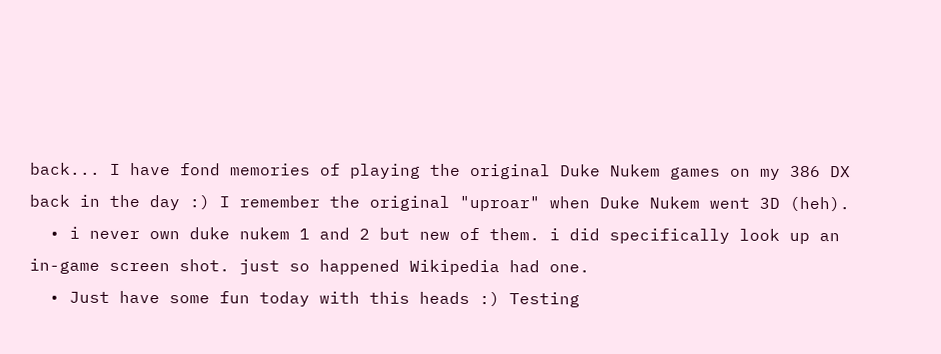back... I have fond memories of playing the original Duke Nukem games on my 386 DX back in the day :) I remember the original "uproar" when Duke Nukem went 3D (heh).
  • i never own duke nukem 1 and 2 but new of them. i did specifically look up an in-game screen shot. just so happened Wikipedia had one.
  • Just have some fun today with this heads :) Testing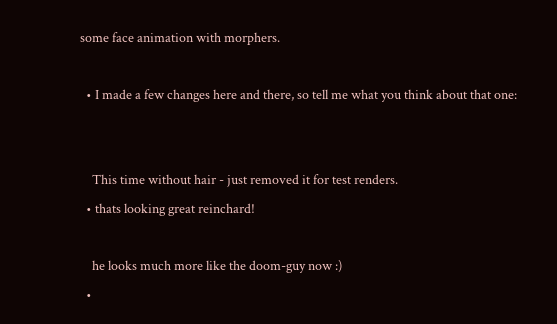some face animation with morphers.

  • I made a few changes here and there, so tell me what you think about that one:


    This time without hair - just removed it for test renders.
  • thats looking great reinchard!

    he looks much more like the doom-guy now :)
  •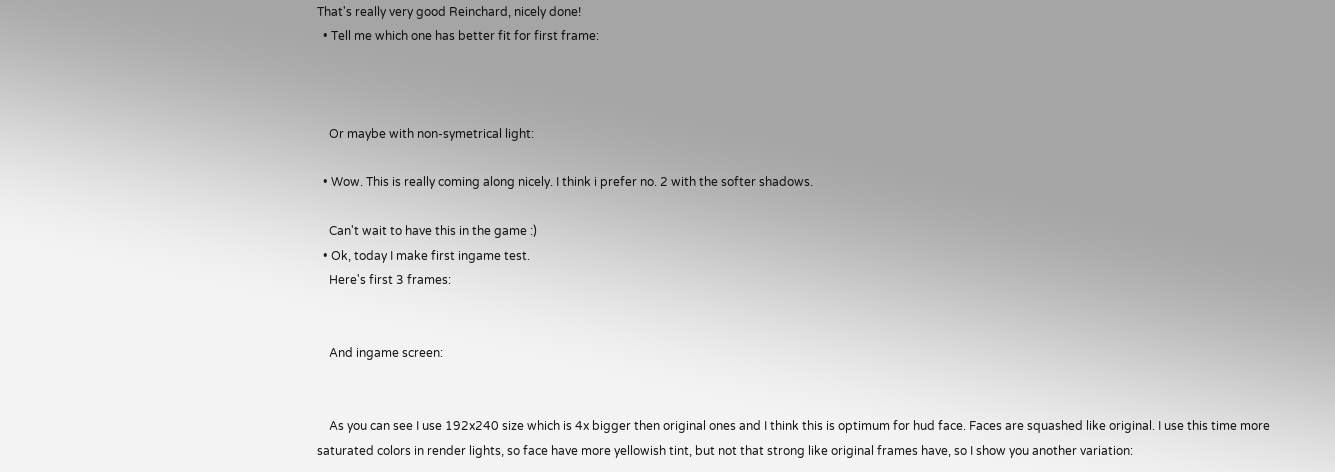That's really very good Reinchard, nicely done!
  • Tell me which one has better fit for first frame:



    Or maybe with non-symetrical light:

  • Wow. This is really coming along nicely. I think i prefer no. 2 with the softer shadows.

    Can't wait to have this in the game :)
  • Ok, today I make first ingame test.
    Here's first 3 frames:


    And ingame screen:


    As you can see I use 192x240 size which is 4x bigger then original ones and I think this is optimum for hud face. Faces are squashed like original. I use this time more saturated colors in render lights, so face have more yellowish tint, but not that strong like original frames have, so I show you another variation: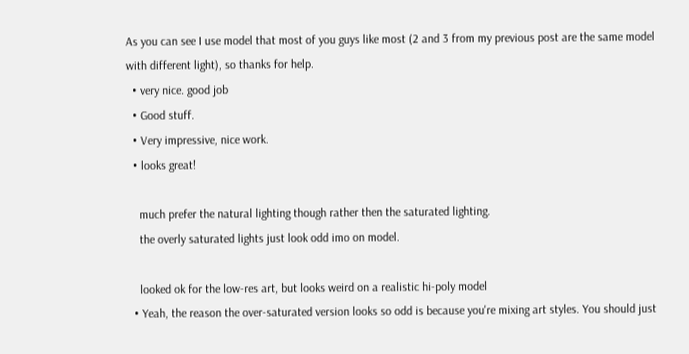As you can see I use model that most of you guys like most (2 and 3 from my previous post are the same model with different light), so thanks for help.
  • very nice. good job
  • Good stuff.
  • Very impressive, nice work.
  • looks great!

    much prefer the natural lighting though rather then the saturated lighting.
    the overly saturated lights just look odd imo on model.

    looked ok for the low-res art, but looks weird on a realistic hi-poly model
  • Yeah, the reason the over-saturated version looks so odd is because you're mixing art styles. You should just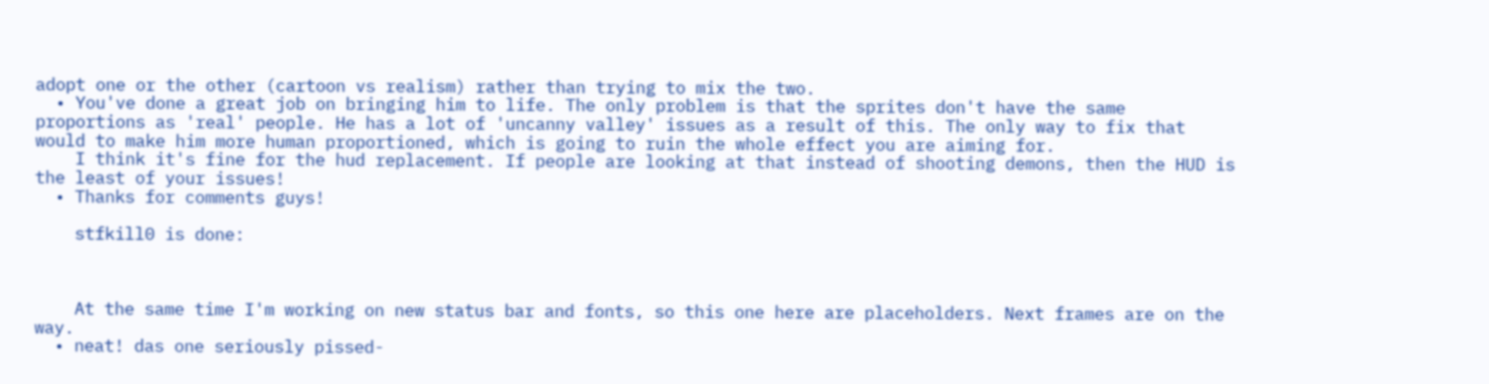adopt one or the other (cartoon vs realism) rather than trying to mix the two.
  • You've done a great job on bringing him to life. The only problem is that the sprites don't have the same proportions as 'real' people. He has a lot of 'uncanny valley' issues as a result of this. The only way to fix that would to make him more human proportioned, which is going to ruin the whole effect you are aiming for.
    I think it's fine for the hud replacement. If people are looking at that instead of shooting demons, then the HUD is the least of your issues!
  • Thanks for comments guys!

    stfkill0 is done:



    At the same time I'm working on new status bar and fonts, so this one here are placeholders. Next frames are on the way.
  • neat! das one seriously pissed-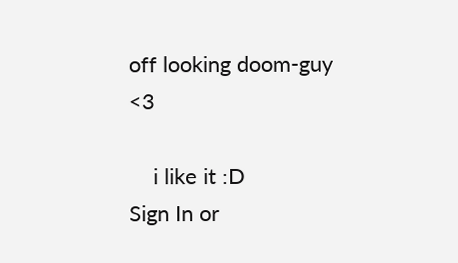off looking doom-guy <3

    i like it :D
Sign In or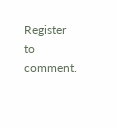Register to comment.